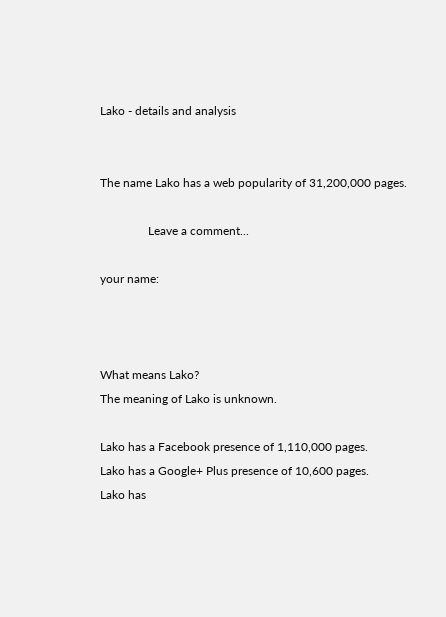Lako - details and analysis


The name Lako has a web popularity of 31,200,000 pages.

                Leave a comment...

your name:



What means Lako?
The meaning of Lako is unknown.

Lako has a Facebook presence of 1,110,000 pages.
Lako has a Google+ Plus presence of 10,600 pages.
Lako has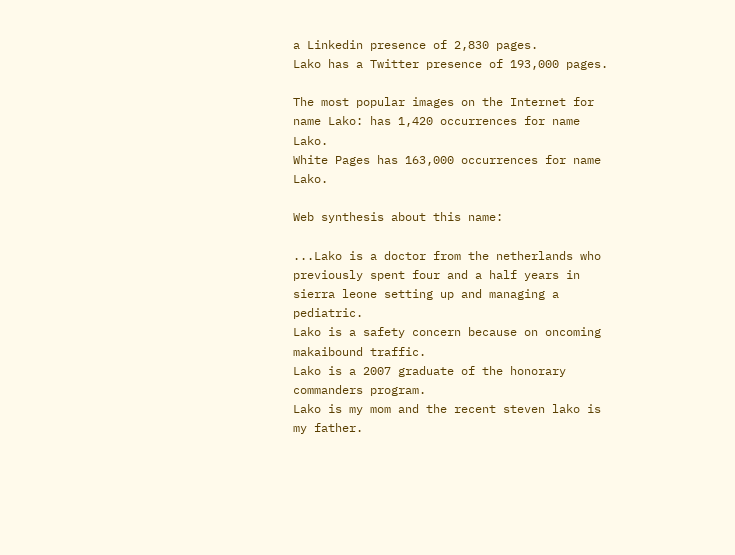a Linkedin presence of 2,830 pages.
Lako has a Twitter presence of 193,000 pages.

The most popular images on the Internet for name Lako: has 1,420 occurrences for name Lako.
White Pages has 163,000 occurrences for name Lako.

Web synthesis about this name:

...Lako is a doctor from the netherlands who previously spent four and a half years in sierra leone setting up and managing a pediatric.
Lako is a safety concern because on oncoming makaibound traffic.
Lako is a 2007 graduate of the honorary commanders program.
Lako is my mom and the recent steven lako is my father.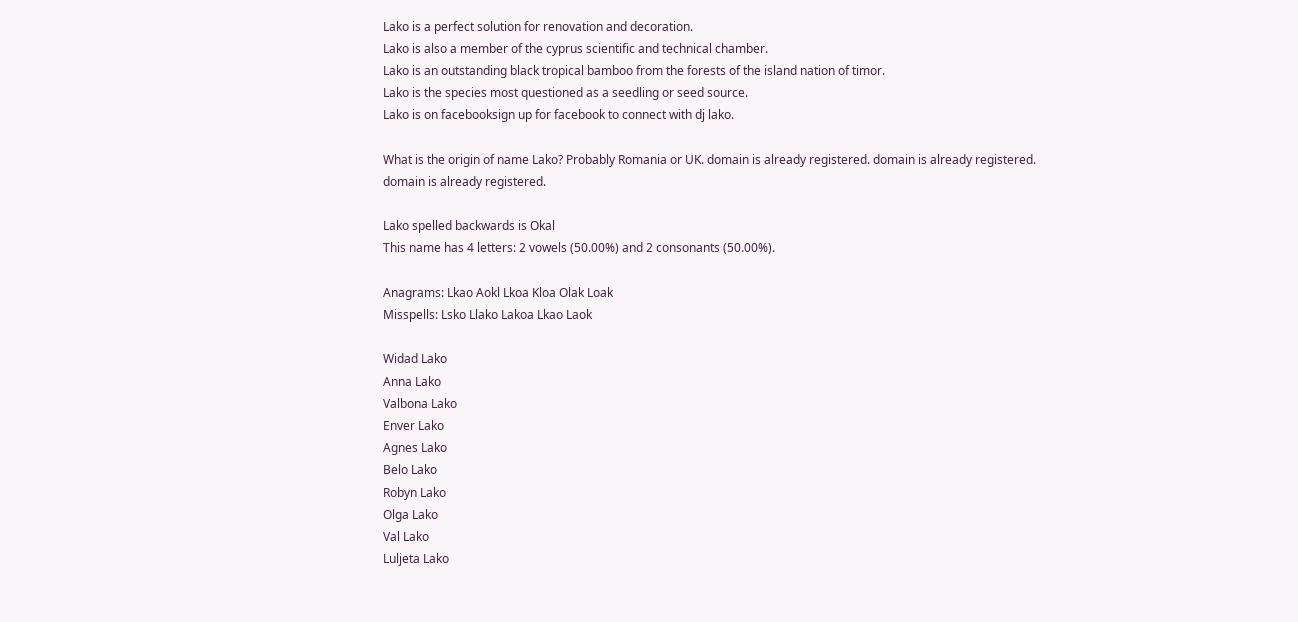Lako is a perfect solution for renovation and decoration.
Lako is also a member of the cyprus scientific and technical chamber.
Lako is an outstanding black tropical bamboo from the forests of the island nation of timor.
Lako is the species most questioned as a seedling or seed source.
Lako is on facebooksign up for facebook to connect with dj lako.

What is the origin of name Lako? Probably Romania or UK. domain is already registered. domain is already registered. domain is already registered.

Lako spelled backwards is Okal
This name has 4 letters: 2 vowels (50.00%) and 2 consonants (50.00%).

Anagrams: Lkao Aokl Lkoa Kloa Olak Loak
Misspells: Lsko Llako Lakoa Lkao Laok

Widad Lako
Anna Lako
Valbona Lako
Enver Lako
Agnes Lako
Belo Lako
Robyn Lako
Olga Lako
Val Lako
Luljeta Lako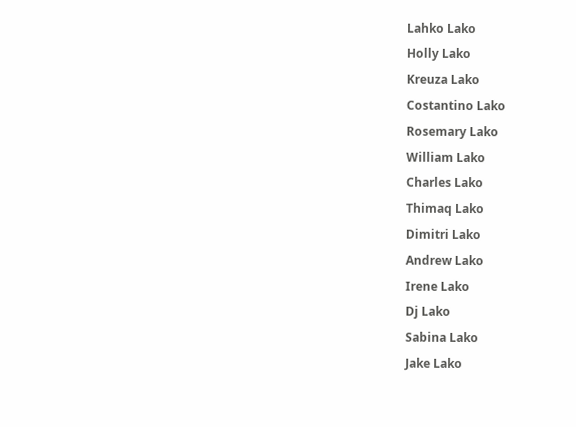Lahko Lako
Holly Lako
Kreuza Lako
Costantino Lako
Rosemary Lako
William Lako
Charles Lako
Thimaq Lako
Dimitri Lako
Andrew Lako
Irene Lako
Dj Lako
Sabina Lako
Jake Lako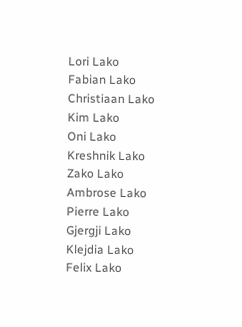Lori Lako
Fabian Lako
Christiaan Lako
Kim Lako
Oni Lako
Kreshnik Lako
Zako Lako
Ambrose Lako
Pierre Lako
Gjergji Lako
Klejdia Lako
Felix Lako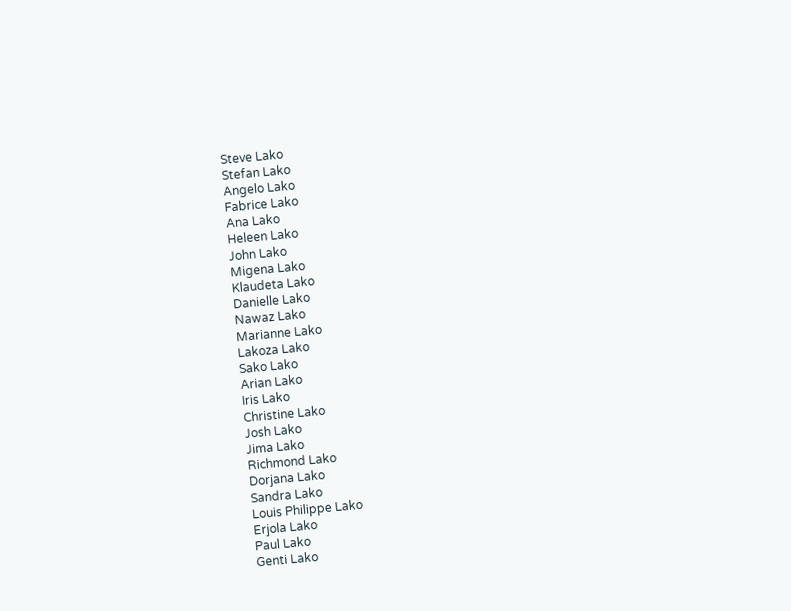Steve Lako
Stefan Lako
Angelo Lako
Fabrice Lako
Ana Lako
Heleen Lako
John Lako
Migena Lako
Klaudeta Lako
Danielle Lako
Nawaz Lako
Marianne Lako
Lakoza Lako
Sako Lako
Arian Lako
Iris Lako
Christine Lako
Josh Lako
Jima Lako
Richmond Lako
Dorjana Lako
Sandra Lako
Louis Philippe Lako
Erjola Lako
Paul Lako
Genti Lako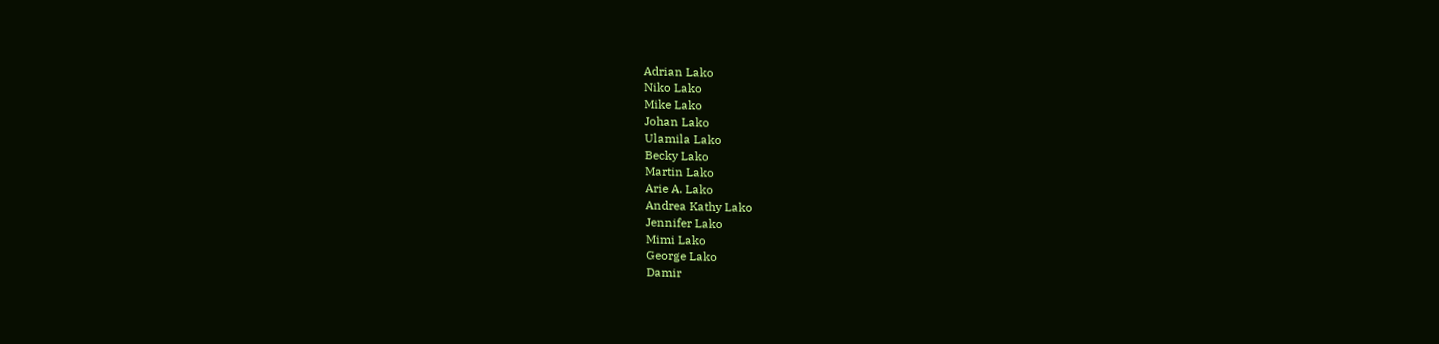Adrian Lako
Niko Lako
Mike Lako
Johan Lako
Ulamila Lako
Becky Lako
Martin Lako
Arie A. Lako
Andrea Kathy Lako
Jennifer Lako
Mimi Lako
George Lako
Damir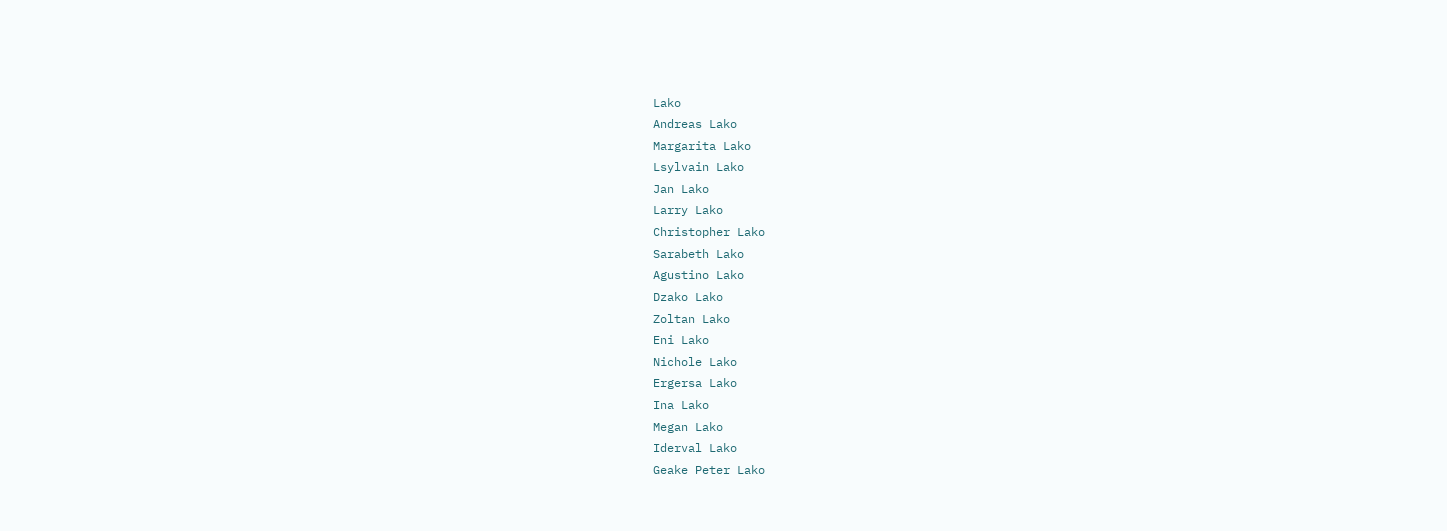Lako
Andreas Lako
Margarita Lako
Lsylvain Lako
Jan Lako
Larry Lako
Christopher Lako
Sarabeth Lako
Agustino Lako
Dzako Lako
Zoltan Lako
Eni Lako
Nichole Lako
Ergersa Lako
Ina Lako
Megan Lako
Iderval Lako
Geake Peter Lako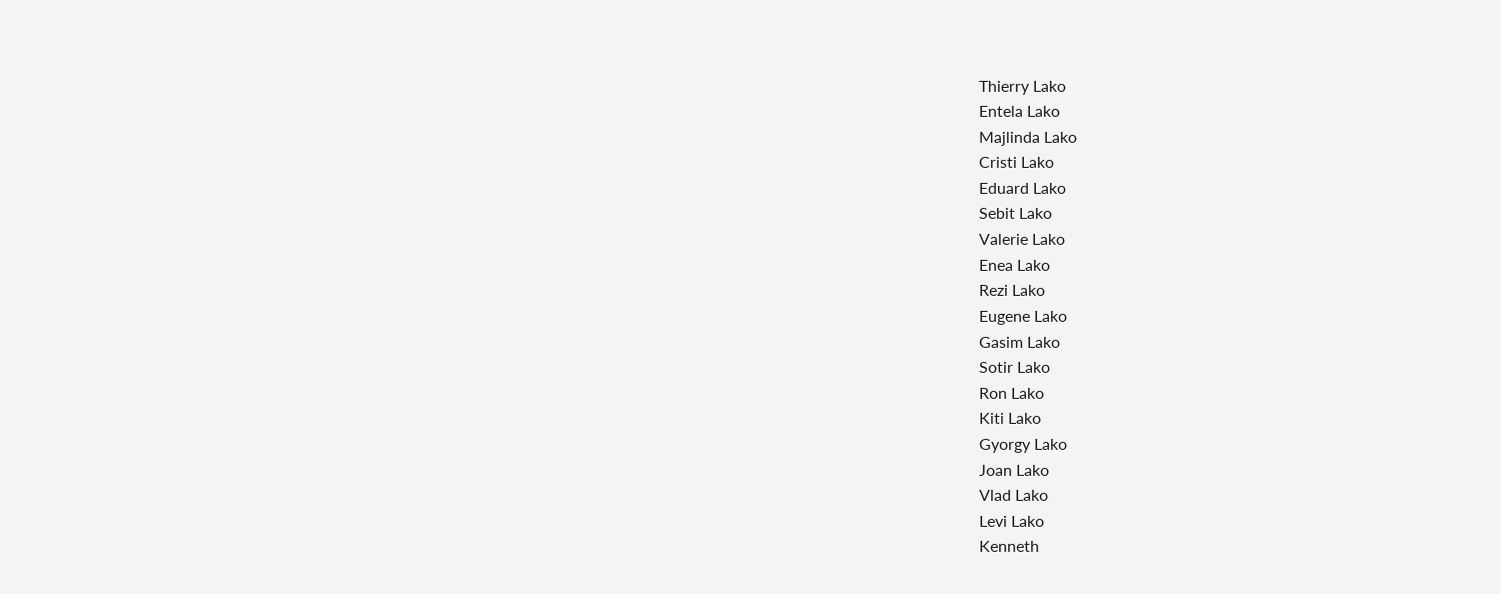Thierry Lako
Entela Lako
Majlinda Lako
Cristi Lako
Eduard Lako
Sebit Lako
Valerie Lako
Enea Lako
Rezi Lako
Eugene Lako
Gasim Lako
Sotir Lako
Ron Lako
Kiti Lako
Gyorgy Lako
Joan Lako
Vlad Lako
Levi Lako
Kenneth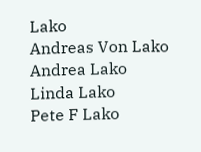Lako
Andreas Von Lako
Andrea Lako
Linda Lako
Pete F Lako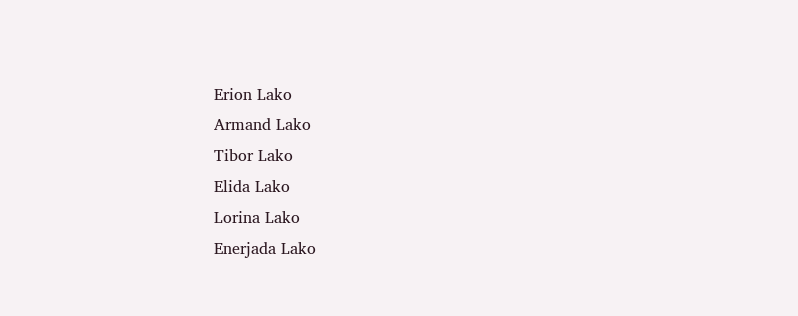Erion Lako
Armand Lako
Tibor Lako
Elida Lako
Lorina Lako
Enerjada Lako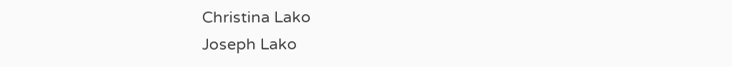Christina Lako
Joseph Lako